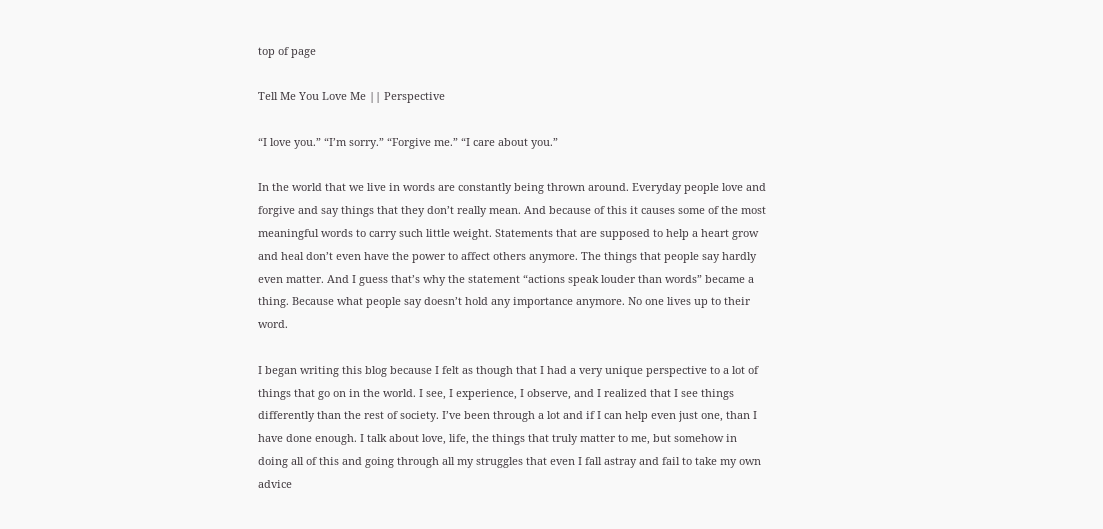top of page

Tell Me You Love Me || Perspective

“I love you.” “I’m sorry.” “Forgive me.” “I care about you.”

In the world that we live in words are constantly being thrown around. Everyday people love and forgive and say things that they don’t really mean. And because of this it causes some of the most meaningful words to carry such little weight. Statements that are supposed to help a heart grow and heal don’t even have the power to affect others anymore. The things that people say hardly even matter. And I guess that’s why the statement “actions speak louder than words” became a thing. Because what people say doesn’t hold any importance anymore. No one lives up to their word.

I began writing this blog because I felt as though that I had a very unique perspective to a lot of things that go on in the world. I see, I experience, I observe, and I realized that I see things differently than the rest of society. I’ve been through a lot and if I can help even just one, than I have done enough. I talk about love, life, the things that truly matter to me, but somehow in doing all of this and going through all my struggles that even I fall astray and fail to take my own advice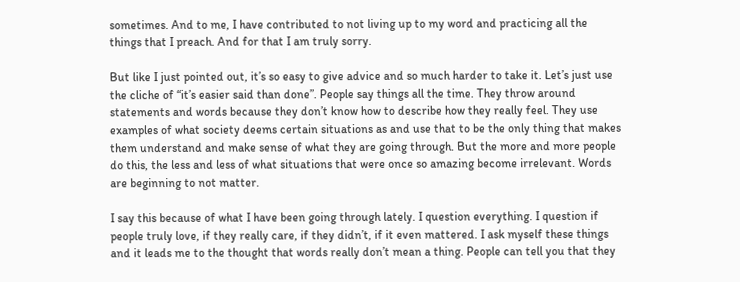sometimes. And to me, I have contributed to not living up to my word and practicing all the things that I preach. And for that I am truly sorry.

But like I just pointed out, it’s so easy to give advice and so much harder to take it. Let’s just use the cliche of “it’s easier said than done”. People say things all the time. They throw around statements and words because they don’t know how to describe how they really feel. They use examples of what society deems certain situations as and use that to be the only thing that makes them understand and make sense of what they are going through. But the more and more people do this, the less and less of what situations that were once so amazing become irrelevant. Words are beginning to not matter.

I say this because of what I have been going through lately. I question everything. I question if people truly love, if they really care, if they didn’t, if it even mattered. I ask myself these things and it leads me to the thought that words really don’t mean a thing. People can tell you that they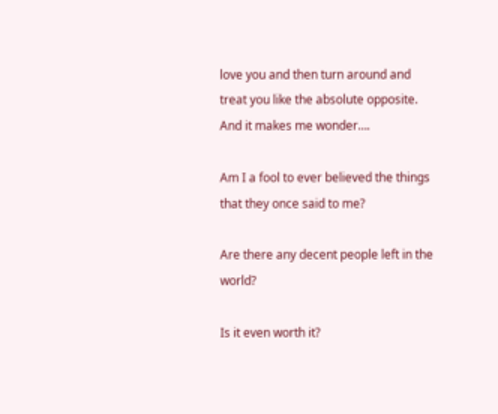love you and then turn around and treat you like the absolute opposite. And it makes me wonder….

Am I a fool to ever believed the things that they once said to me?

Are there any decent people left in the world?

Is it even worth it?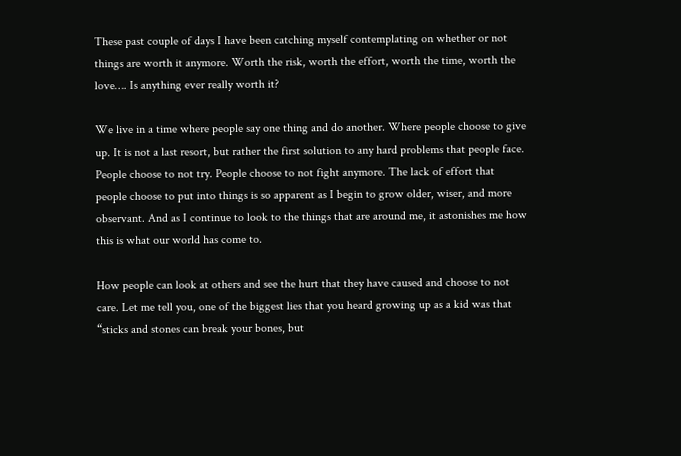These past couple of days I have been catching myself contemplating on whether or not things are worth it anymore. Worth the risk, worth the effort, worth the time, worth the love…. Is anything ever really worth it?

We live in a time where people say one thing and do another. Where people choose to give up. It is not a last resort, but rather the first solution to any hard problems that people face. People choose to not try. People choose to not fight anymore. The lack of effort that people choose to put into things is so apparent as I begin to grow older, wiser, and more observant. And as I continue to look to the things that are around me, it astonishes me how this is what our world has come to.

How people can look at others and see the hurt that they have caused and choose to not care. Let me tell you, one of the biggest lies that you heard growing up as a kid was that “sticks and stones can break your bones, but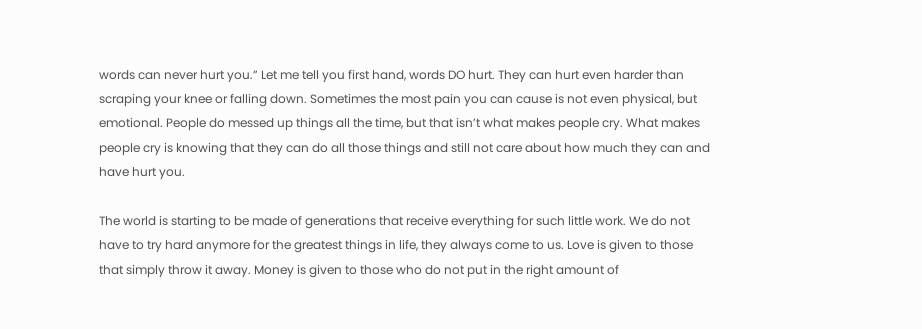words can never hurt you.” Let me tell you first hand, words DO hurt. They can hurt even harder than scraping your knee or falling down. Sometimes the most pain you can cause is not even physical, but emotional. People do messed up things all the time, but that isn’t what makes people cry. What makes people cry is knowing that they can do all those things and still not care about how much they can and have hurt you.

The world is starting to be made of generations that receive everything for such little work. We do not have to try hard anymore for the greatest things in life, they always come to us. Love is given to those that simply throw it away. Money is given to those who do not put in the right amount of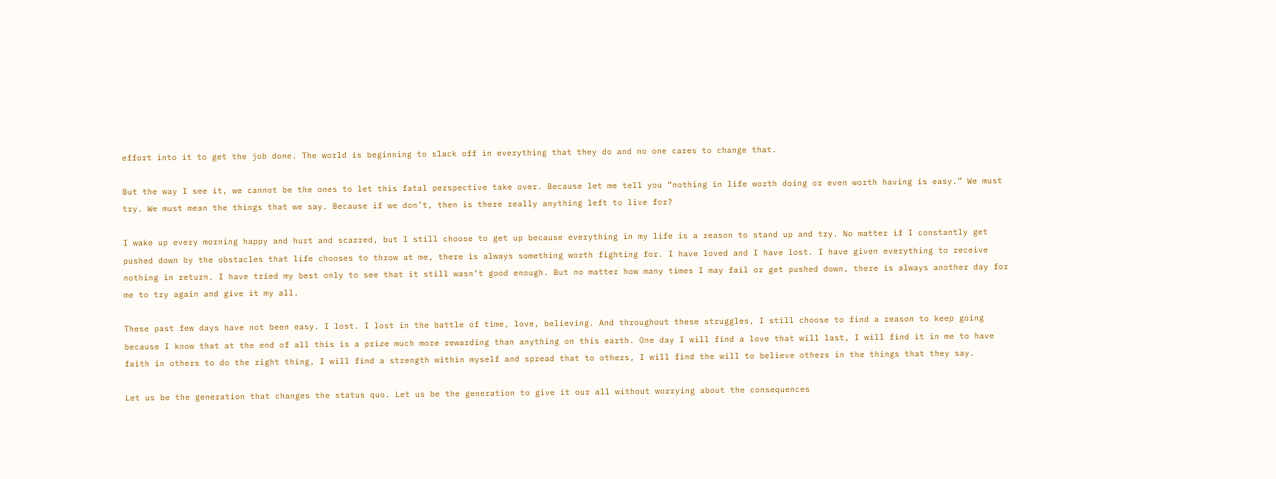effort into it to get the job done. The world is beginning to slack off in everything that they do and no one cares to change that.

But the way I see it, we cannot be the ones to let this fatal perspective take over. Because let me tell you “nothing in life worth doing or even worth having is easy.” We must try. We must mean the things that we say. Because if we don’t, then is there really anything left to live for?

I wake up every morning happy and hurt and scarred, but I still choose to get up because everything in my life is a reason to stand up and try. No matter if I constantly get pushed down by the obstacles that life chooses to throw at me, there is always something worth fighting for. I have loved and I have lost. I have given everything to receive nothing in return. I have tried my best only to see that it still wasn’t good enough. But no matter how many times I may fail or get pushed down, there is always another day for me to try again and give it my all.

These past few days have not been easy. I lost. I lost in the battle of time, love, believing. And throughout these struggles, I still choose to find a reason to keep going because I know that at the end of all this is a prize much more rewarding than anything on this earth. One day I will find a love that will last, I will find it in me to have faith in others to do the right thing, I will find a strength within myself and spread that to others, I will find the will to believe others in the things that they say.

Let us be the generation that changes the status quo. Let us be the generation to give it our all without worrying about the consequences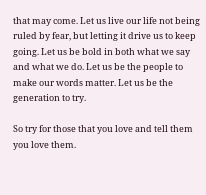that may come. Let us live our life not being ruled by fear, but letting it drive us to keep going. Let us be bold in both what we say and what we do. Let us be the people to make our words matter. Let us be the generation to try.

So try for those that you love and tell them you love them.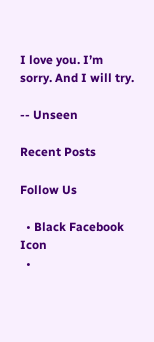I love you. I’m sorry. And I will try.

-- Unseen

Recent Posts

Follow Us

  • Black Facebook Icon
  •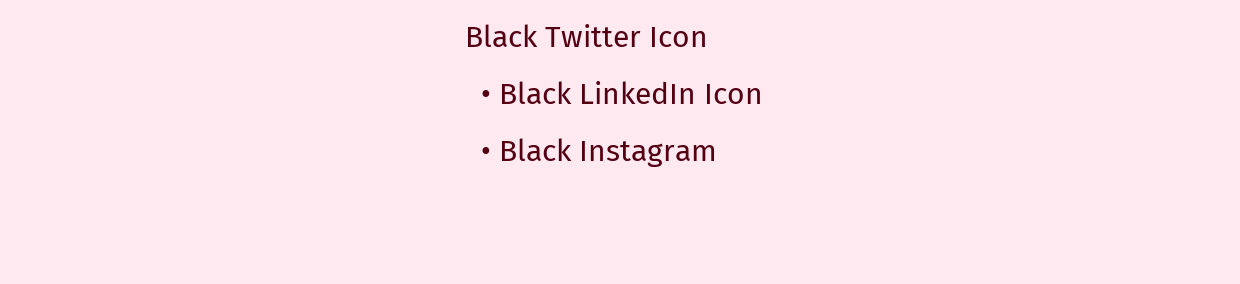Black Twitter Icon
  • Black LinkedIn Icon
  • Black Instagram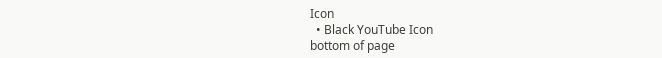Icon
  • Black YouTube Icon
bottom of page